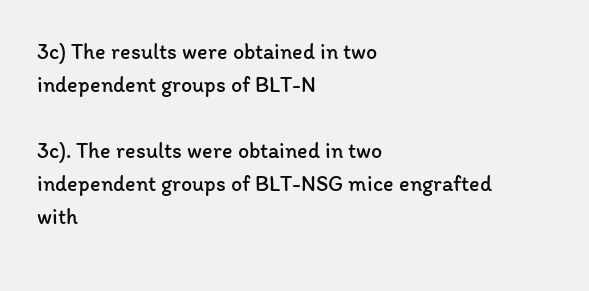3c) The results were obtained in two independent groups of BLT-N

3c). The results were obtained in two independent groups of BLT-NSG mice engrafted with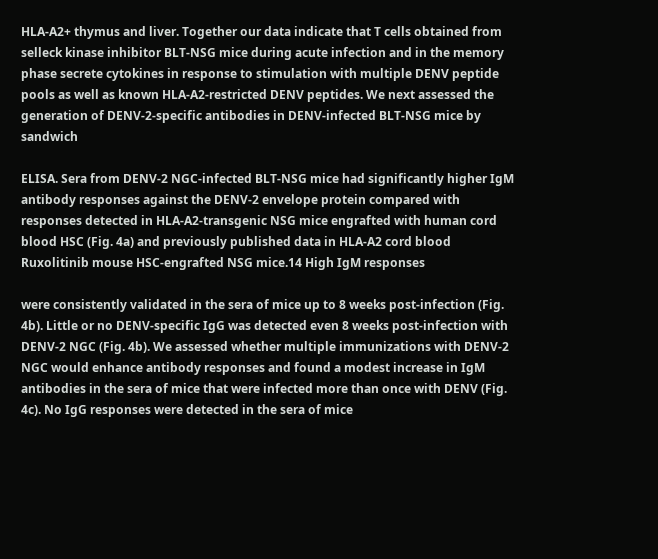HLA-A2+ thymus and liver. Together our data indicate that T cells obtained from selleck kinase inhibitor BLT-NSG mice during acute infection and in the memory phase secrete cytokines in response to stimulation with multiple DENV peptide pools as well as known HLA-A2-restricted DENV peptides. We next assessed the generation of DENV-2-specific antibodies in DENV-infected BLT-NSG mice by sandwich

ELISA. Sera from DENV-2 NGC-infected BLT-NSG mice had significantly higher IgM antibody responses against the DENV-2 envelope protein compared with responses detected in HLA-A2-transgenic NSG mice engrafted with human cord blood HSC (Fig. 4a) and previously published data in HLA-A2 cord blood Ruxolitinib mouse HSC-engrafted NSG mice.14 High IgM responses

were consistently validated in the sera of mice up to 8 weeks post-infection (Fig. 4b). Little or no DENV-specific IgG was detected even 8 weeks post-infection with DENV-2 NGC (Fig. 4b). We assessed whether multiple immunizations with DENV-2 NGC would enhance antibody responses and found a modest increase in IgM antibodies in the sera of mice that were infected more than once with DENV (Fig. 4c). No IgG responses were detected in the sera of mice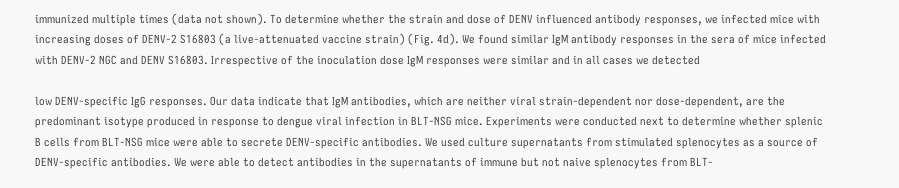immunized multiple times (data not shown). To determine whether the strain and dose of DENV influenced antibody responses, we infected mice with increasing doses of DENV-2 S16803 (a live-attenuated vaccine strain) (Fig. 4d). We found similar IgM antibody responses in the sera of mice infected with DENV-2 NGC and DENV S16803. Irrespective of the inoculation dose IgM responses were similar and in all cases we detected

low DENV-specific IgG responses. Our data indicate that IgM antibodies, which are neither viral strain-dependent nor dose-dependent, are the predominant isotype produced in response to dengue viral infection in BLT-NSG mice. Experiments were conducted next to determine whether splenic B cells from BLT-NSG mice were able to secrete DENV-specific antibodies. We used culture supernatants from stimulated splenocytes as a source of DENV-specific antibodies. We were able to detect antibodies in the supernatants of immune but not naive splenocytes from BLT-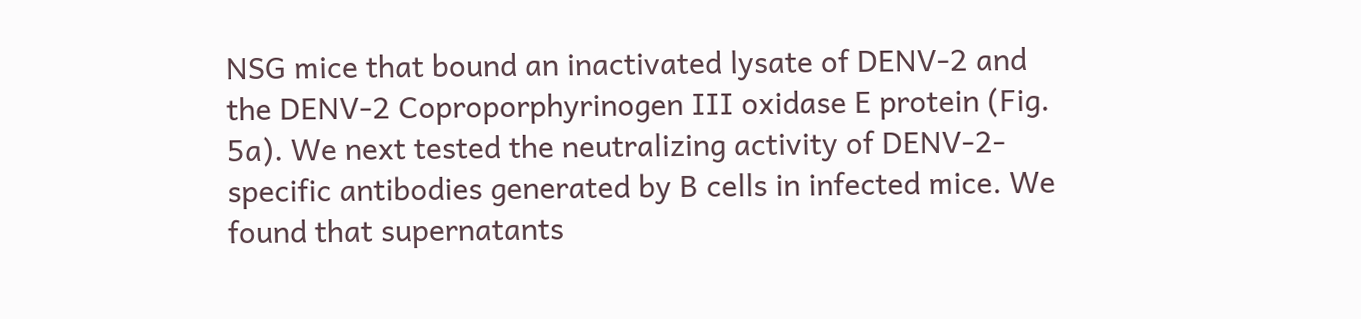NSG mice that bound an inactivated lysate of DENV-2 and the DENV-2 Coproporphyrinogen III oxidase E protein (Fig. 5a). We next tested the neutralizing activity of DENV-2-specific antibodies generated by B cells in infected mice. We found that supernatants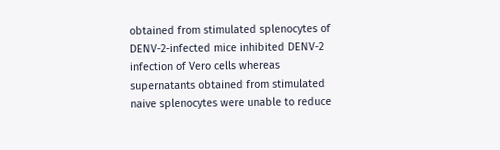obtained from stimulated splenocytes of DENV-2-infected mice inhibited DENV-2 infection of Vero cells whereas supernatants obtained from stimulated naive splenocytes were unable to reduce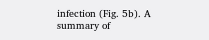infection (Fig. 5b). A summary of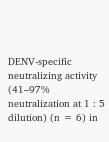DENV-specific neutralizing activity (41–97% neutralization at 1 : 5 dilution) (n = 6) in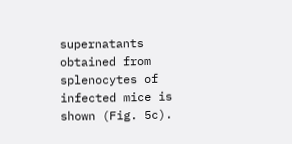supernatants obtained from splenocytes of infected mice is shown (Fig. 5c).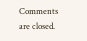Comments are closed.